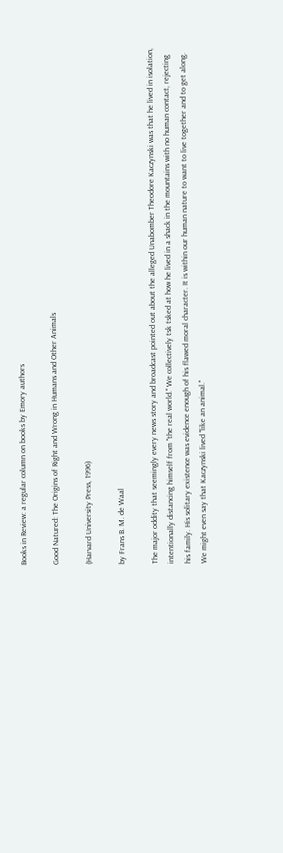Books in Review: a regular column on books by Emory authors

Good Natured: The Origins of Right and Wrong in Humans and Other Animals

(Harvard University Press, 1996)

by Frans B. M. de Waal

The major oddity that seemingly every news story and broadcast pointed out about the alleged Unabomber Theodore Kaczynski was that he lived in isolation, intentionally distancing himself from "the real world." We collectively tsk tsked at how he lived in a shack in the mountains with no human contact, rejecting his family. His solitary existence was evidence enough of his flawed moral character. It is within our human nature to want to live together and to get along. We might even say that Kaczynski lived "like an animal."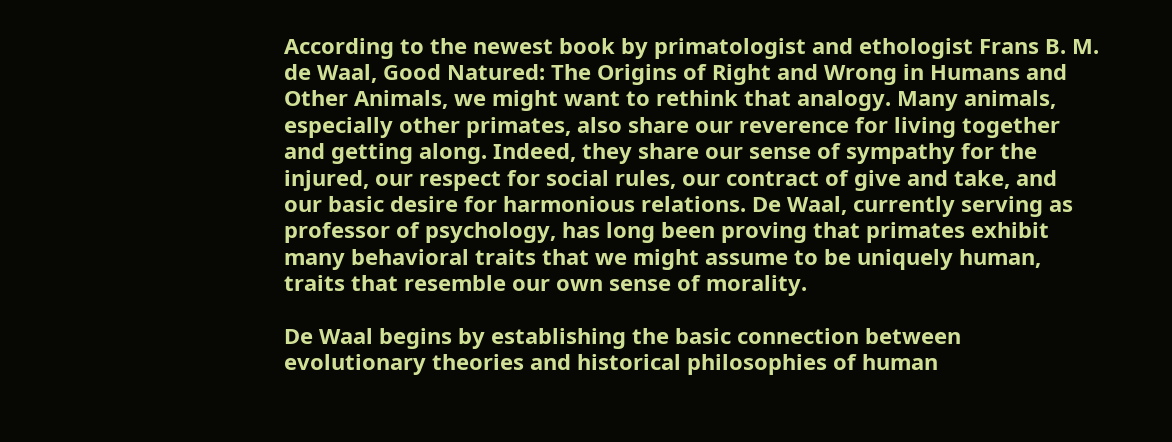According to the newest book by primatologist and ethologist Frans B. M. de Waal, Good Natured: The Origins of Right and Wrong in Humans and Other Animals, we might want to rethink that analogy. Many animals, especially other primates, also share our reverence for living together and getting along. Indeed, they share our sense of sympathy for the injured, our respect for social rules, our contract of give and take, and our basic desire for harmonious relations. De Waal, currently serving as professor of psychology, has long been proving that primates exhibit many behavioral traits that we might assume to be uniquely human, traits that resemble our own sense of morality.

De Waal begins by establishing the basic connection between evolutionary theories and historical philosophies of human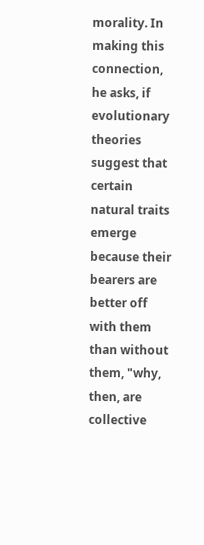morality. In making this connection, he asks, if evolutionary theories suggest that certain natural traits emerge because their bearers are better off with them than without them, "why, then, are collective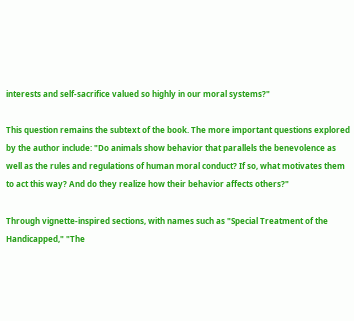interests and self-sacrifice valued so highly in our moral systems?"

This question remains the subtext of the book. The more important questions explored by the author include: "Do animals show behavior that parallels the benevolence as well as the rules and regulations of human moral conduct? If so, what motivates them to act this way? And do they realize how their behavior affects others?"

Through vignette-inspired sections, with names such as "Special Treatment of the Handicapped," "The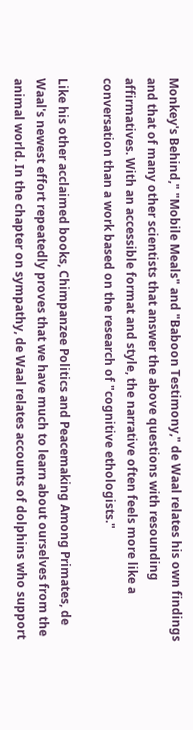Monkey's Behind," "Mobile Meals" and "Baboon Testimony," de Waal relates his own findings and that of many other scientists that answer the above questions with resounding affirmatives. With an accessible format and style, the narrative often feels more like a conversation than a work based on the research of "cognitive ethologists."

Like his other acclaimed books, Chimpanzee Politics and Peacemaking Among Primates, de Waal's newest effort repeatedly proves that we have much to learn about ourselves from the animal world. In the chapter on sympathy, de Waal relates accounts of dolphins who support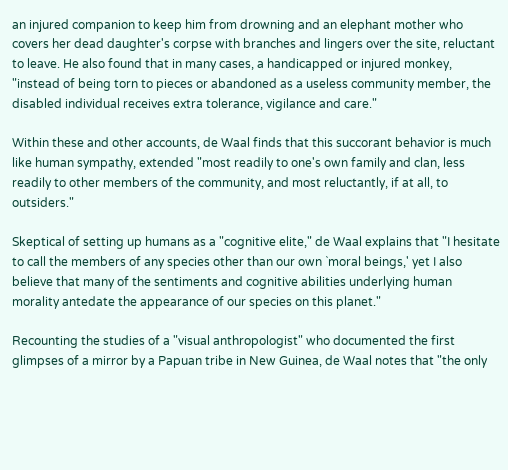an injured companion to keep him from drowning and an elephant mother who covers her dead daughter's corpse with branches and lingers over the site, reluctant to leave. He also found that in many cases, a handicapped or injured monkey, "instead of being torn to pieces or abandoned as a useless community member, the disabled individual receives extra tolerance, vigilance and care."

Within these and other accounts, de Waal finds that this succorant behavior is much like human sympathy, extended "most readily to one's own family and clan, less readily to other members of the community, and most reluctantly, if at all, to outsiders."

Skeptical of setting up humans as a "cognitive elite," de Waal explains that "I hesitate to call the members of any species other than our own `moral beings,' yet I also believe that many of the sentiments and cognitive abilities underlying human morality antedate the appearance of our species on this planet."

Recounting the studies of a "visual anthropologist" who documented the first glimpses of a mirror by a Papuan tribe in New Guinea, de Waal notes that "the only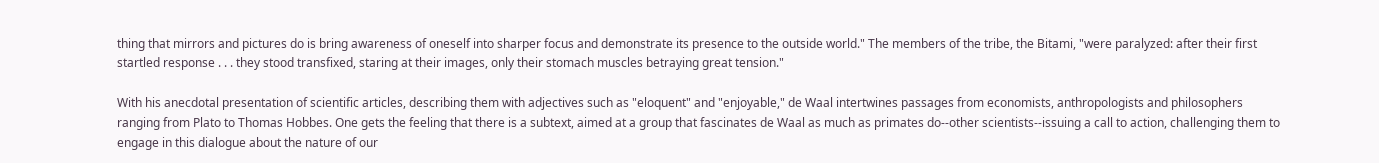thing that mirrors and pictures do is bring awareness of oneself into sharper focus and demonstrate its presence to the outside world." The members of the tribe, the Bitami, "were paralyzed: after their first startled response . . . they stood transfixed, staring at their images, only their stomach muscles betraying great tension."

With his anecdotal presentation of scientific articles, describing them with adjectives such as "eloquent" and "enjoyable," de Waal intertwines passages from economists, anthropologists and philosophers ranging from Plato to Thomas Hobbes. One gets the feeling that there is a subtext, aimed at a group that fascinates de Waal as much as primates do--other scientists--issuing a call to action, challenging them to engage in this dialogue about the nature of our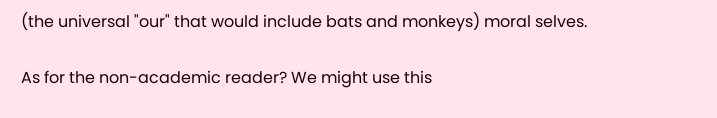(the universal "our" that would include bats and monkeys) moral selves.

As for the non-academic reader? We might use this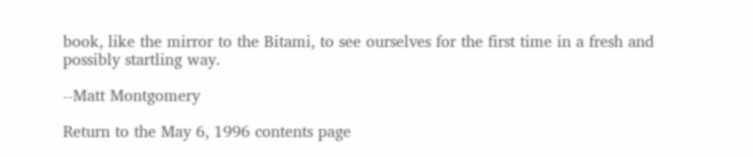book, like the mirror to the Bitami, to see ourselves for the first time in a fresh and possibly startling way.

--Matt Montgomery

Return to the May 6, 1996 contents page